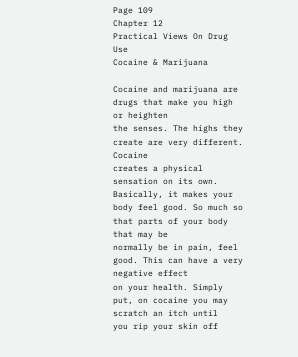Page 109
Chapter 12
Practical Views On Drug Use
Cocaine & Marijuana

Cocaine and marijuana are drugs that make you high or heighten
the senses. The highs they create are very different. Cocaine
creates a physical sensation on its own. Basically, it makes your
body feel good. So much so that parts of your body that may be
normally be in pain, feel good. This can have a very negative effect
on your health. Simply put, on cocaine you may scratch an itch until
you rip your skin off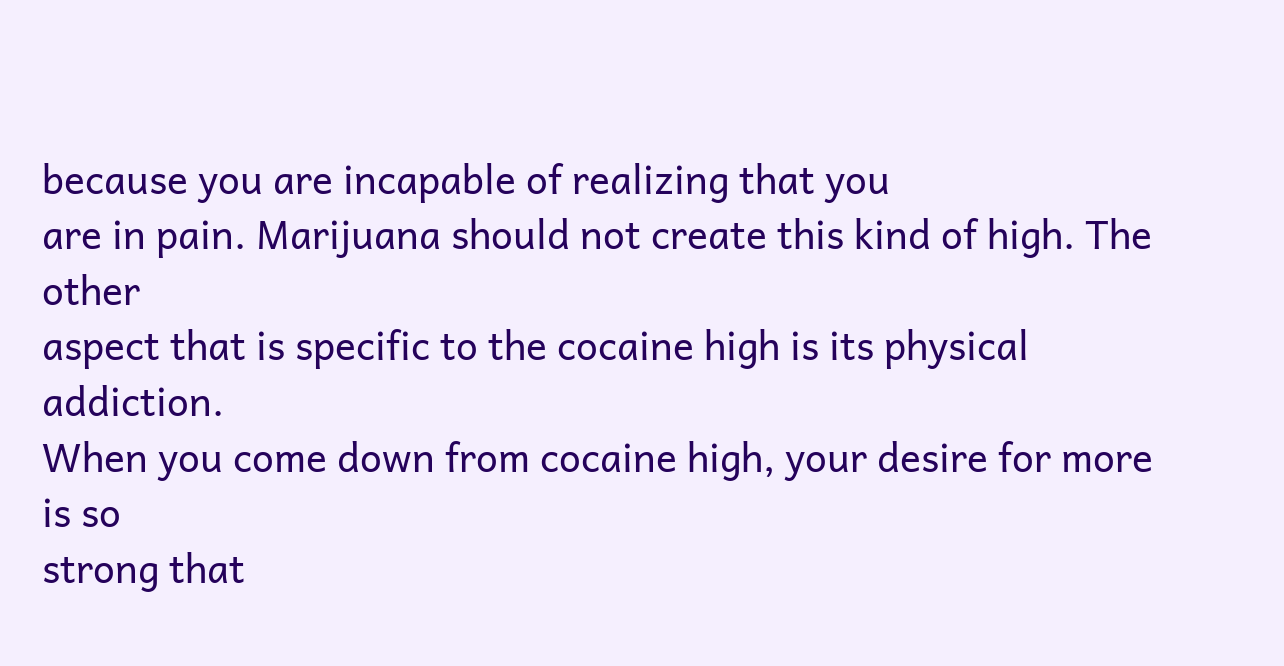because you are incapable of realizing that you
are in pain. Marijuana should not create this kind of high. The other
aspect that is specific to the cocaine high is its physical addiction.
When you come down from cocaine high, your desire for more is so
strong that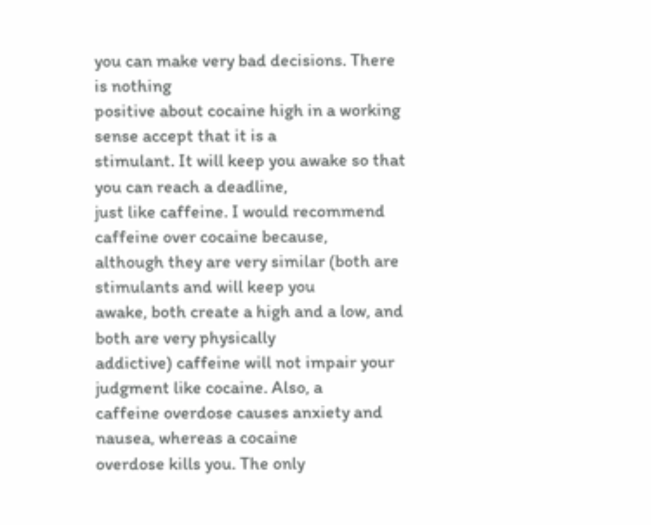you can make very bad decisions. There is nothing
positive about cocaine high in a working sense accept that it is a
stimulant. It will keep you awake so that you can reach a deadline,
just like caffeine. I would recommend caffeine over cocaine because,
although they are very similar (both are stimulants and will keep you
awake, both create a high and a low, and both are very physically
addictive) caffeine will not impair your judgment like cocaine. Also, a
caffeine overdose causes anxiety and nausea, whereas a cocaine
overdose kills you. The only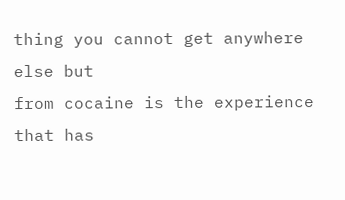thing you cannot get anywhere else but
from cocaine is the experience that has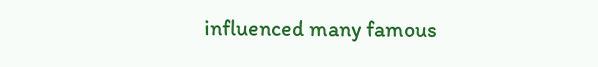influenced many famous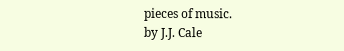pieces of music.
by J.J. Cale